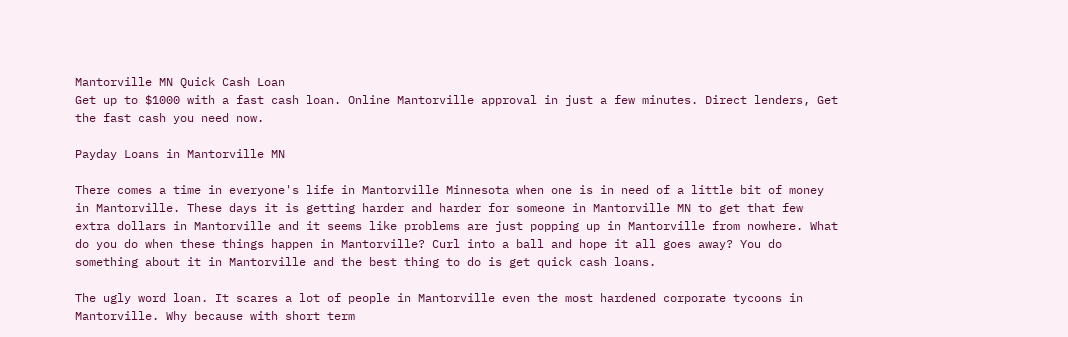Mantorville MN Quick Cash Loan
Get up to $1000 with a fast cash loan. Online Mantorville approval in just a few minutes. Direct lenders, Get the fast cash you need now.

Payday Loans in Mantorville MN

There comes a time in everyone's life in Mantorville Minnesota when one is in need of a little bit of money in Mantorville. These days it is getting harder and harder for someone in Mantorville MN to get that few extra dollars in Mantorville and it seems like problems are just popping up in Mantorville from nowhere. What do you do when these things happen in Mantorville? Curl into a ball and hope it all goes away? You do something about it in Mantorville and the best thing to do is get quick cash loans.

The ugly word loan. It scares a lot of people in Mantorville even the most hardened corporate tycoons in Mantorville. Why because with short term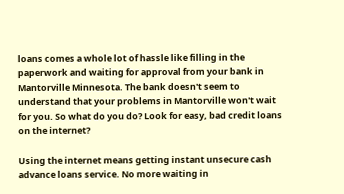loans comes a whole lot of hassle like filling in the paperwork and waiting for approval from your bank in Mantorville Minnesota. The bank doesn't seem to understand that your problems in Mantorville won't wait for you. So what do you do? Look for easy, bad credit loans on the internet?

Using the internet means getting instant unsecure cash advance loans service. No more waiting in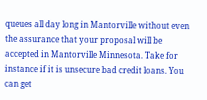queues all day long in Mantorville without even the assurance that your proposal will be accepted in Mantorville Minnesota. Take for instance if it is unsecure bad credit loans. You can get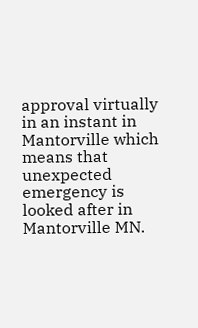approval virtually in an instant in Mantorville which means that unexpected emergency is looked after in Mantorville MN.